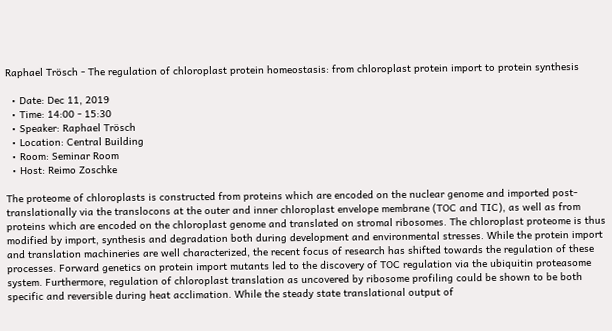Raphael Trösch - The regulation of chloroplast protein homeostasis: from chloroplast protein import to protein synthesis

  • Date: Dec 11, 2019
  • Time: 14:00 - 15:30
  • Speaker: Raphael Trösch
  • Location: Central Building
  • Room: Seminar Room
  • Host: Reimo Zoschke

The proteome of chloroplasts is constructed from proteins which are encoded on the nuclear genome and imported post-translationally via the translocons at the outer and inner chloroplast envelope membrane (TOC and TIC), as well as from proteins which are encoded on the chloroplast genome and translated on stromal ribosomes. The chloroplast proteome is thus modified by import, synthesis and degradation both during development and environmental stresses. While the protein import and translation machineries are well characterized, the recent focus of research has shifted towards the regulation of these processes. Forward genetics on protein import mutants led to the discovery of TOC regulation via the ubiquitin proteasome system. Furthermore, regulation of chloroplast translation as uncovered by ribosome profiling could be shown to be both specific and reversible during heat acclimation. While the steady state translational output of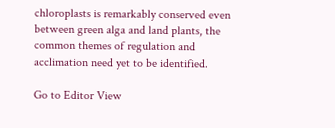chloroplasts is remarkably conserved even between green alga and land plants, the common themes of regulation and acclimation need yet to be identified.

Go to Editor View